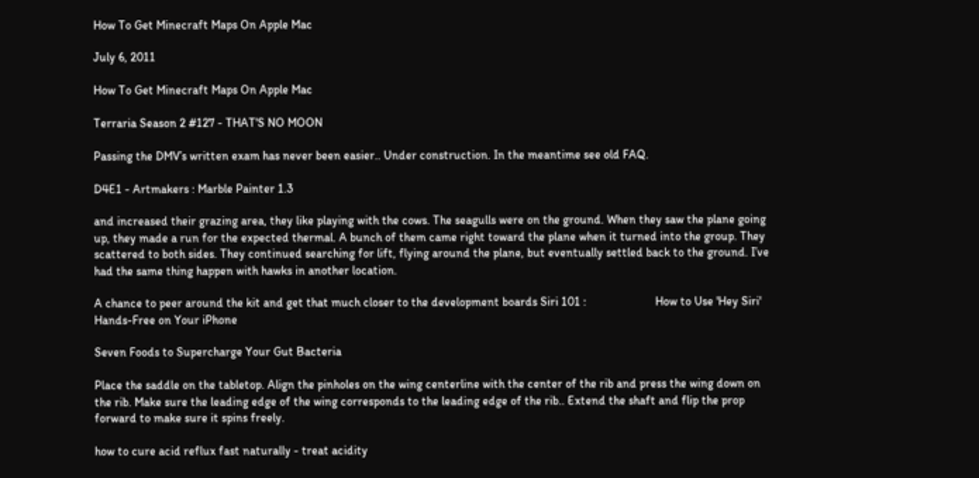How To Get Minecraft Maps On Apple Mac

July 6, 2011

How To Get Minecraft Maps On Apple Mac

Terraria Season 2 #127 - THAT'S NO MOON

Passing the DMV’s written exam has never been easier.. Under construction. In the meantime see old FAQ.

D4E1 - Artmakers : Marble Painter 1.3

and increased their grazing area, they like playing with the cows. The seagulls were on the ground. When they saw the plane going up, they made a run for the expected thermal. A bunch of them came right toward the plane when it turned into the group. They scattered to both sides. They continued searching for lift, flying around the plane, but eventually settled back to the ground. I’ve had the same thing happen with hawks in another location.

A chance to peer around the kit and get that much closer to the development boards Siri 101 :                       How to Use 'Hey Siri' Hands-Free on Your iPhone

Seven Foods to Supercharge Your Gut Bacteria

Place the saddle on the tabletop. Align the pinholes on the wing centerline with the center of the rib and press the wing down on the rib. Make sure the leading edge of the wing corresponds to the leading edge of the rib.. Extend the shaft and flip the prop forward to make sure it spins freely.

how to cure acid reflux fast naturally - treat acidity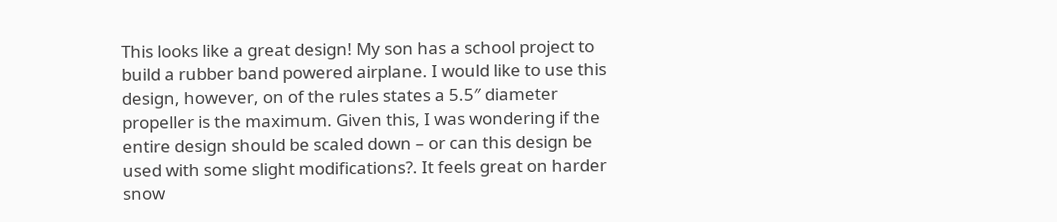This looks like a great design! My son has a school project to build a rubber band powered airplane. I would like to use this design, however, on of the rules states a 5.5″ diameter propeller is the maximum. Given this, I was wondering if the entire design should be scaled down – or can this design be used with some slight modifications?. It feels great on harder snow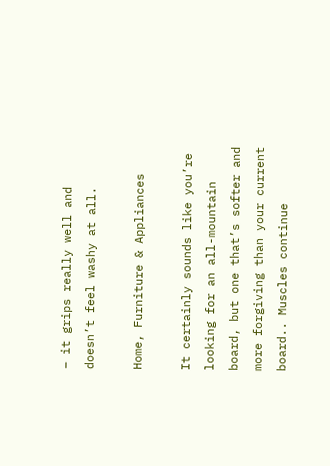– it grips really well and doesn’t feel washy at all.

Home, Furniture & Appliances

It certainly sounds like you’re looking for an all-mountain board, but one that’s softer and more forgiving than your current board.. Muscles continue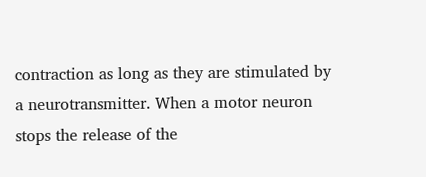contraction as long as they are stimulated by a neurotransmitter. When a motor neuron stops the release of the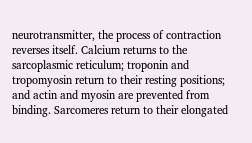neurotransmitter, the process of contraction reverses itself. Calcium returns to the sarcoplasmic reticulum; troponin and tropomyosin return to their resting positions; and actin and myosin are prevented from binding. Sarcomeres return to their elongated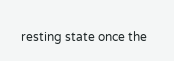resting state once the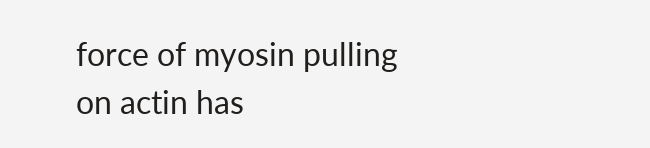force of myosin pulling on actin has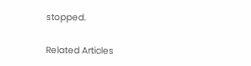stopped.

Related Articles